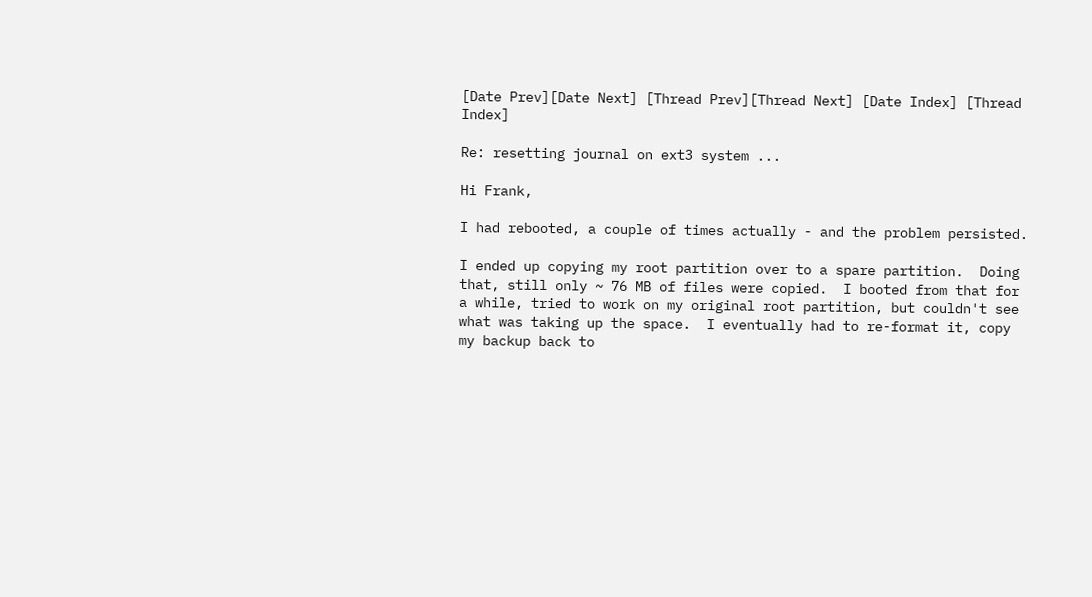[Date Prev][Date Next] [Thread Prev][Thread Next] [Date Index] [Thread Index]

Re: resetting journal on ext3 system ...

Hi Frank,

I had rebooted, a couple of times actually - and the problem persisted.

I ended up copying my root partition over to a spare partition.  Doing
that, still only ~ 76 MB of files were copied.  I booted from that for
a while, tried to work on my original root partition, but couldn't see
what was taking up the space.  I eventually had to re-format it, copy
my backup back to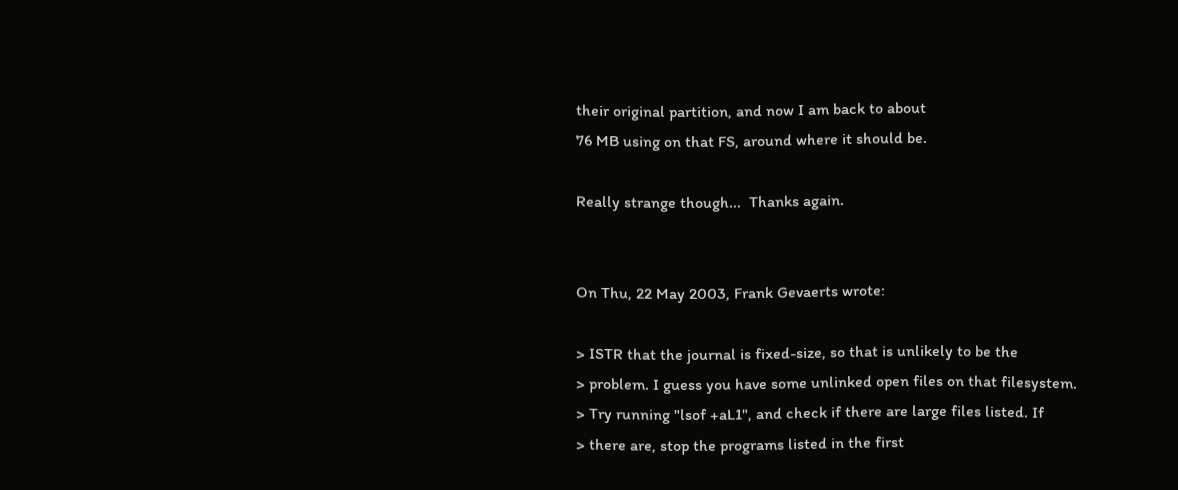their original partition, and now I am back to about
76 MB using on that FS, around where it should be.

Really strange though...  Thanks again.


On Thu, 22 May 2003, Frank Gevaerts wrote:

> ISTR that the journal is fixed-size, so that is unlikely to be the
> problem. I guess you have some unlinked open files on that filesystem.
> Try running "lsof +aL1", and check if there are large files listed. If
> there are, stop the programs listed in the first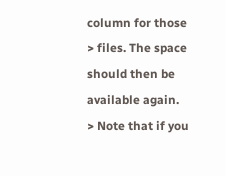column for those
> files. The space should then be available again.
> Note that if you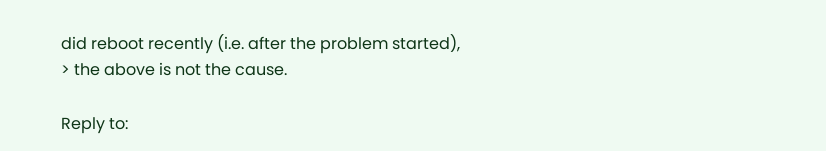did reboot recently (i.e. after the problem started),
> the above is not the cause.

Reply to: